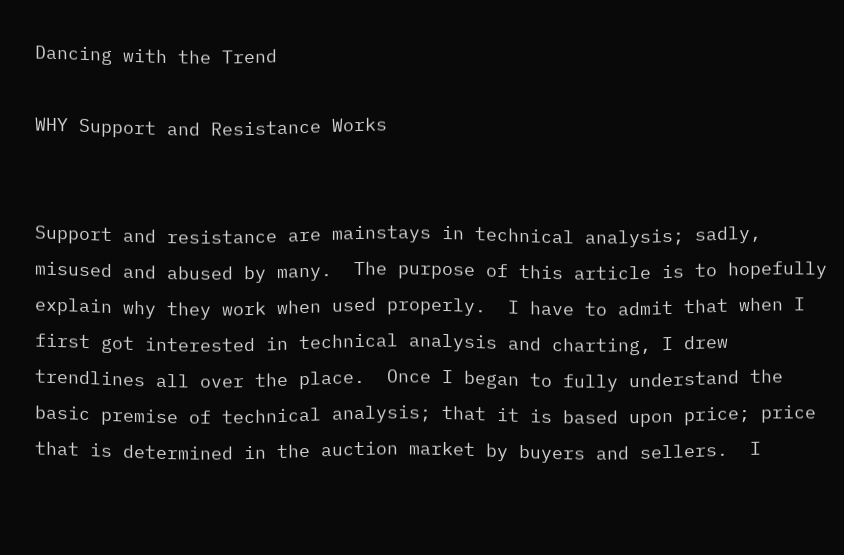Dancing with the Trend

WHY Support and Resistance Works


Support and resistance are mainstays in technical analysis; sadly, misused and abused by many.  The purpose of this article is to hopefully explain why they work when used properly.  I have to admit that when I first got interested in technical analysis and charting, I drew trendlines all over the place.  Once I began to fully understand the basic premise of technical analysis; that it is based upon price; price that is determined in the auction market by buyers and sellers.  I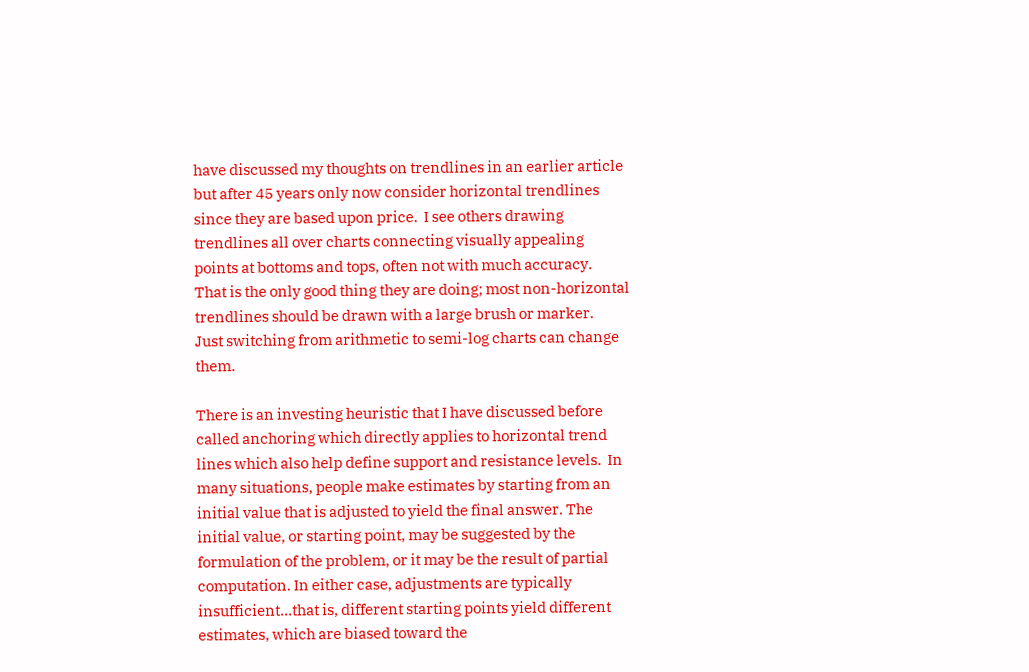have discussed my thoughts on trendlines in an earlier article but after 45 years only now consider horizontal trendlines since they are based upon price.  I see others drawing trendlines all over charts connecting visually appealing points at bottoms and tops, often not with much accuracy.  That is the only good thing they are doing; most non-horizontal trendlines should be drawn with a large brush or marker.   Just switching from arithmetic to semi-log charts can change them.

There is an investing heuristic that I have discussed before called anchoring which directly applies to horizontal trend lines which also help define support and resistance levels.  In many situations, people make estimates by starting from an initial value that is adjusted to yield the final answer. The initial value, or starting point, may be suggested by the formulation of the problem, or it may be the result of partial computation. In either case, adjustments are typically insufficient…that is, different starting points yield different estimates, which are biased toward the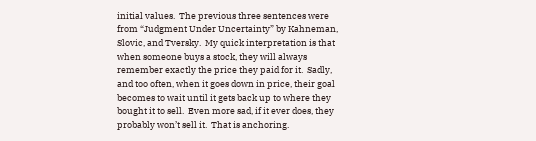initial values.  The previous three sentences were from “Judgment Under Uncertainty” by Kahneman, Slovic, and Tversky.  My quick interpretation is that when someone buys a stock, they will always remember exactly the price they paid for it.  Sadly, and too often, when it goes down in price, their goal becomes to wait until it gets back up to where they bought it to sell.  Even more sad, if it ever does, they probably won’t sell it.  That is anchoring.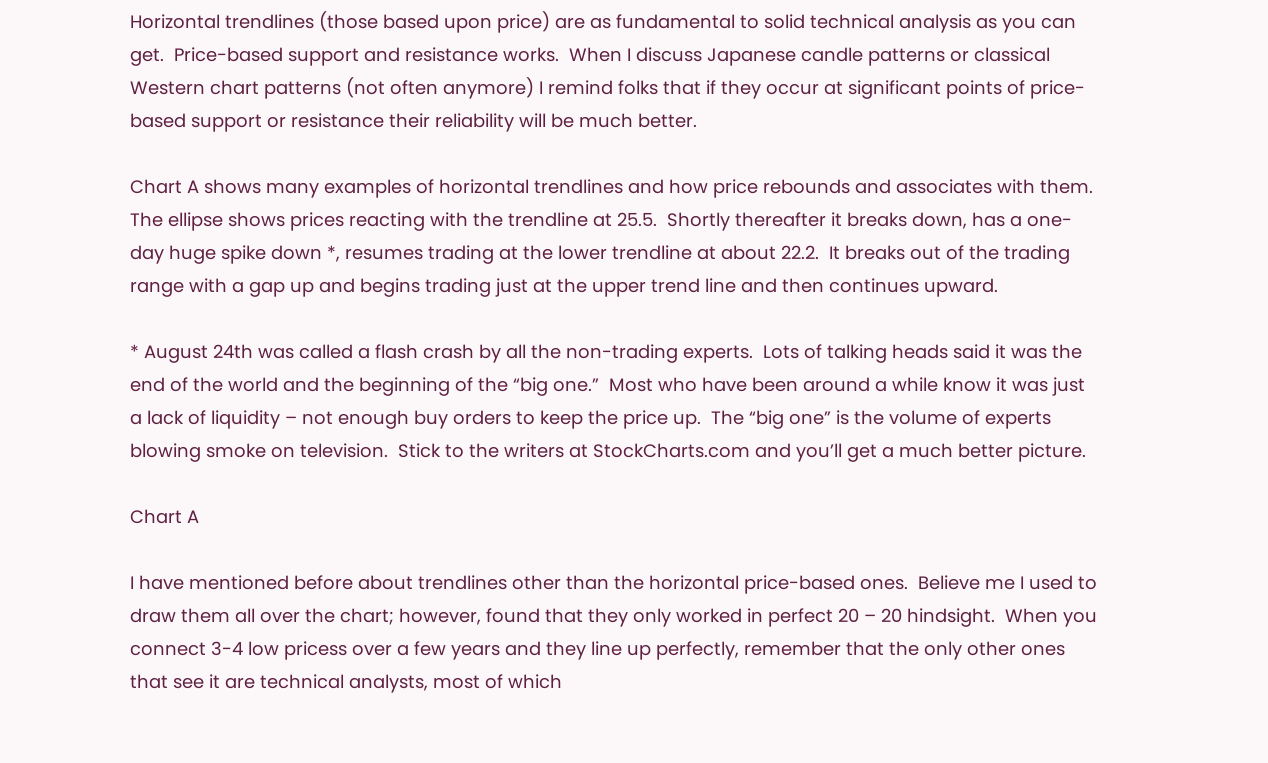Horizontal trendlines (those based upon price) are as fundamental to solid technical analysis as you can get.  Price-based support and resistance works.  When I discuss Japanese candle patterns or classical Western chart patterns (not often anymore) I remind folks that if they occur at significant points of price-based support or resistance their reliability will be much better.

Chart A shows many examples of horizontal trendlines and how price rebounds and associates with them. The ellipse shows prices reacting with the trendline at 25.5.  Shortly thereafter it breaks down, has a one-day huge spike down *, resumes trading at the lower trendline at about 22.2.  It breaks out of the trading range with a gap up and begins trading just at the upper trend line and then continues upward.

* August 24th was called a flash crash by all the non-trading experts.  Lots of talking heads said it was the end of the world and the beginning of the “big one.”  Most who have been around a while know it was just a lack of liquidity – not enough buy orders to keep the price up.  The “big one” is the volume of experts blowing smoke on television.  Stick to the writers at StockCharts.com and you’ll get a much better picture.

Chart A

I have mentioned before about trendlines other than the horizontal price-based ones.  Believe me I used to draw them all over the chart; however, found that they only worked in perfect 20 – 20 hindsight.  When you connect 3-4 low pricess over a few years and they line up perfectly, remember that the only other ones that see it are technical analysts, most of which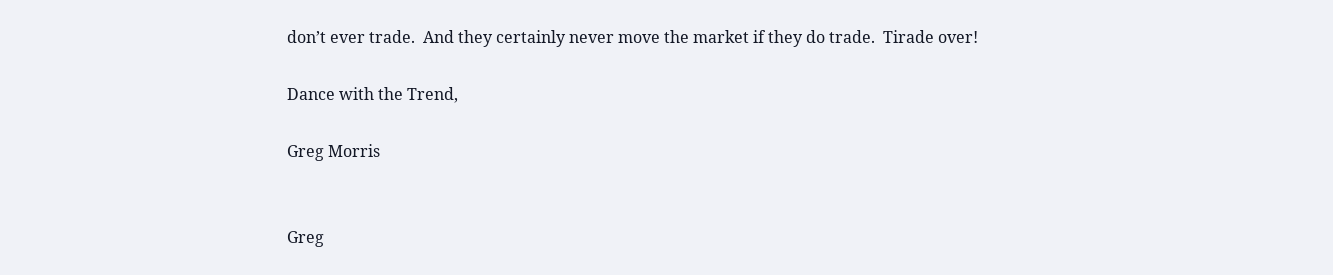don’t ever trade.  And they certainly never move the market if they do trade.  Tirade over!

Dance with the Trend,

Greg Morris


Greg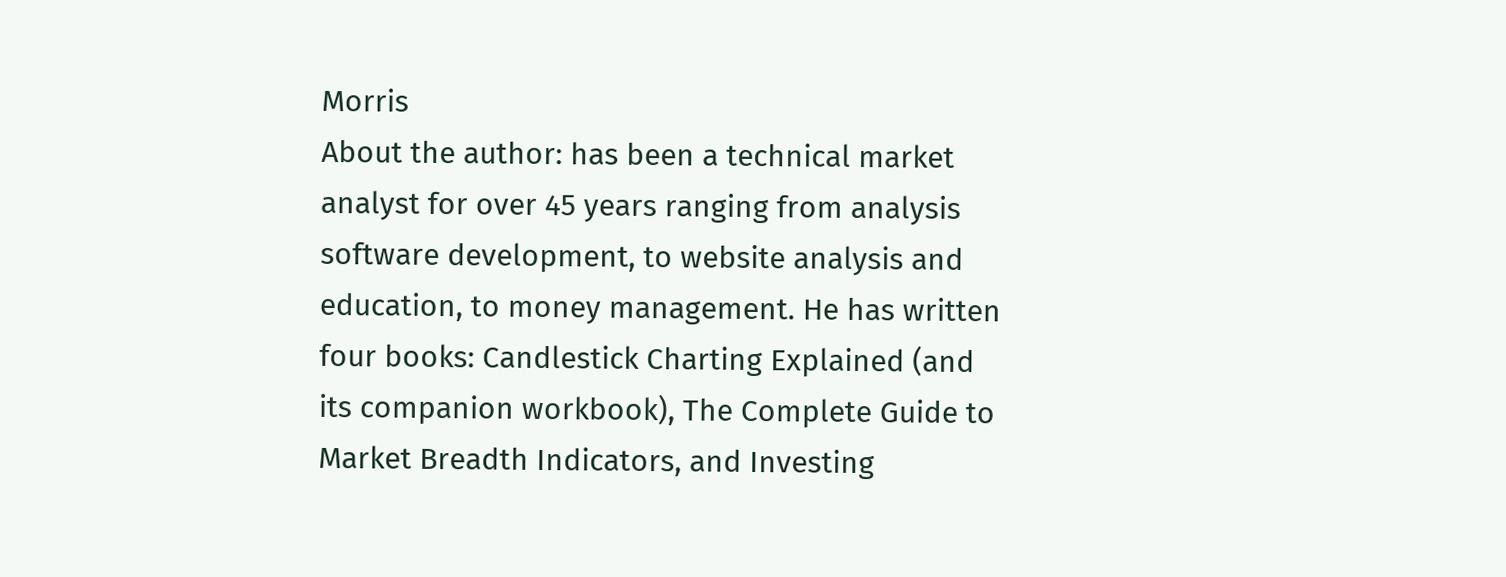Morris
About the author: has been a technical market analyst for over 45 years ranging from analysis software development, to website analysis and education, to money management. He has written four books: Candlestick Charting Explained (and its companion workbook), The Complete Guide to Market Breadth Indicators, and Investing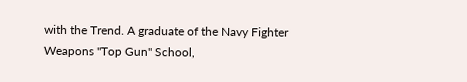with the Trend. A graduate of the Navy Fighter Weapons "Top Gun" School,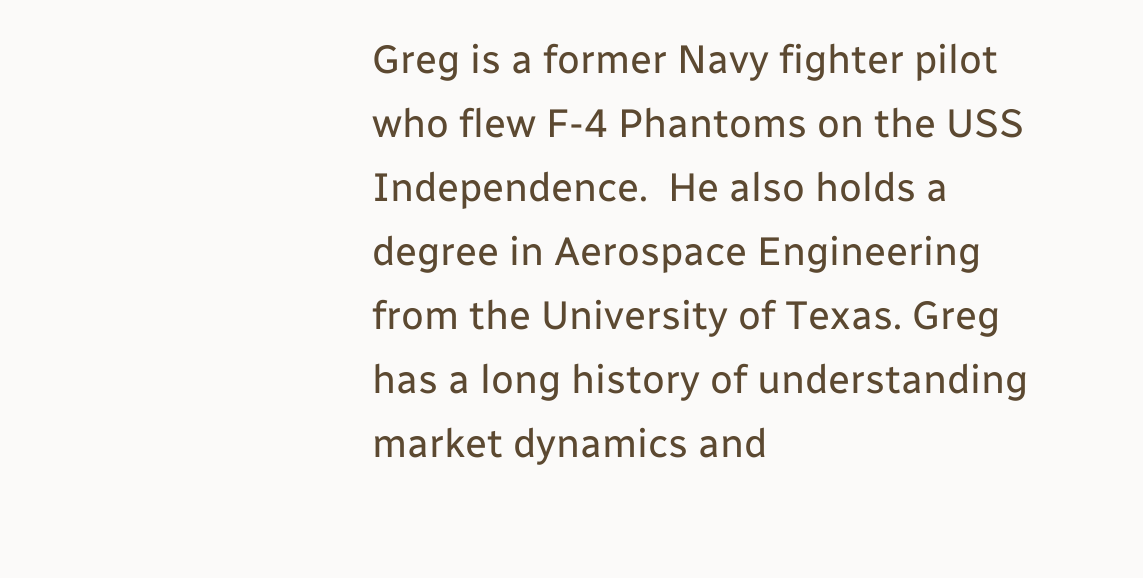Greg is a former Navy fighter pilot who flew F-4 Phantoms on the USS Independence.  He also holds a degree in Aerospace Engineering from the University of Texas. Greg has a long history of understanding market dynamics and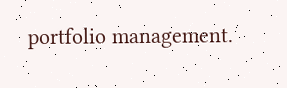portfolio management.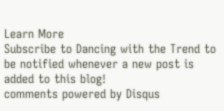Learn More
Subscribe to Dancing with the Trend to be notified whenever a new post is added to this blog!
comments powered by Disqus